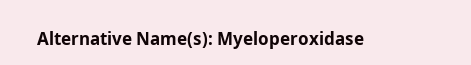Alternative Name(s): Myeloperoxidase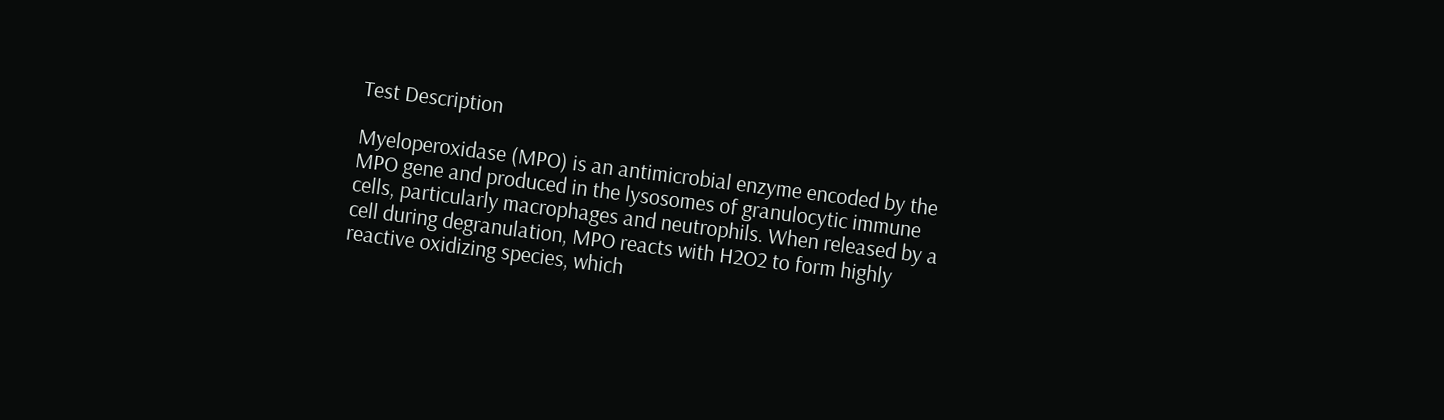Test Description

Myeloperoxidase (MPO) is an antimicrobial enzyme encoded by the MPO gene and produced in the lysosomes of granulocytic immune cells, particularly macrophages and neutrophils. When released by a cell during degranulation, MPO reacts with H2O2 to form highly reactive oxidizing species, which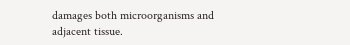damages both microorganisms and adjacent tissue.